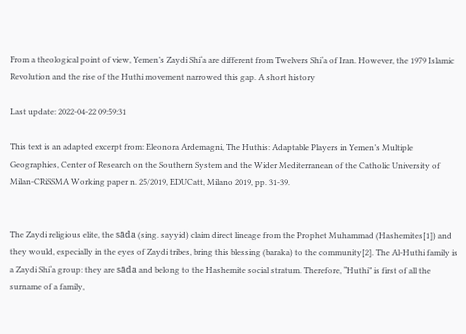From a theological point of view, Yemen’s Zaydi Shi‘a are different from Twelvers Shi‘a of Iran. However, the 1979 Islamic Revolution and the rise of the Huthi movement narrowed this gap. A short history

Last update: 2022-04-22 09:59:31

This text is an adapted excerpt from: Eleonora Ardemagni, The Huthis: Adaptable Players in Yemen’s Multiple Geographies, Center of Research on the Southern System and the Wider Mediterranean of the Catholic University of Milan-CRiSSMA Working paper n. 25/2019, EDUCatt, Milano 2019, pp. 31-39.


The Zaydi religious elite, the sāda (sing. sayyid) claim direct lineage from the Prophet Muhammad (Hashemites[1]) and they would, especially in the eyes of Zaydi tribes, bring this blessing (baraka) to the community[2]. The Al-Huthi family is a Zaydi Shi‘a group: they are sāda and belong to the Hashemite social stratum. Therefore, “Huthi” is first of all the surname of a family,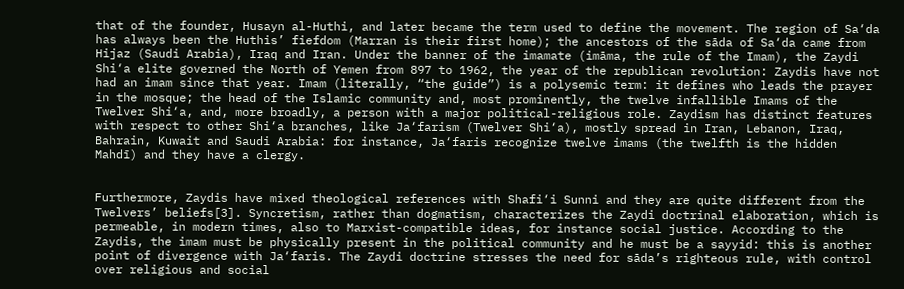that of the founder, Husayn al-Huthi, and later became the term used to define the movement. The region of Sa‘da has always been the Huthis’ fiefdom (Marran is their first home); the ancestors of the sāda of Sa‘da came from Hijaz (Saudi Arabia), Iraq and Iran. Under the banner of the imamate (imāma, the rule of the Imam), the Zaydi Shi‘a elite governed the North of Yemen from 897 to 1962, the year of the republican revolution: Zaydis have not had an imam since that year. Imam (literally, “the guide”) is a polysemic term: it defines who leads the prayer in the mosque; the head of the Islamic community and, most prominently, the twelve infallible Imams of the Twelver Shi‘a, and, more broadly, a person with a major political-religious role. Zaydism has distinct features with respect to other Shi‘a branches, like Ja‘farism (Twelver Shi‘a), mostly spread in Iran, Lebanon, Iraq, Bahrain, Kuwait and Saudi Arabia: for instance, Ja‘faris recognize twelve imams (the twelfth is the hidden Mahdī) and they have a clergy.


Furthermore, Zaydis have mixed theological references with Shafi‘i Sunni and they are quite different from the Twelvers’ beliefs[3]. Syncretism, rather than dogmatism, characterizes the Zaydi doctrinal elaboration, which is permeable, in modern times, also to Marxist-compatible ideas, for instance social justice. According to the Zaydis, the imam must be physically present in the political community and he must be a sayyid: this is another point of divergence with Ja‘faris. The Zaydi doctrine stresses the need for sāda’s righteous rule, with control over religious and social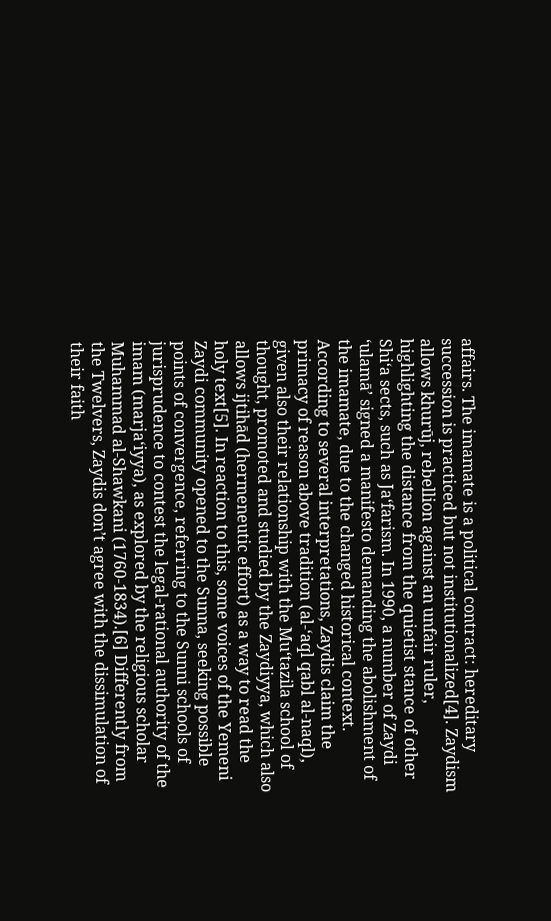affairs. The imamate is a political contract: hereditary succession is practiced but not institutionalized[4]. Zaydism allows khurūj, rebellion against an unfair ruler, highlighting the distance from the quietist stance of other Shi‘a sects, such as Ja‘farism. In 1990, a number of Zaydi ‘ulamā’ signed a manifesto demanding the abolishment of the imamate, due to the changed historical context. According to several interpretations, Zaydis claim the primacy of reason above tradition (al-‘aql qabl al-naql), given also their relationship with the Mu‘tazila school of thought, promoted and studied by the Zaydiyya, which also allows ijtihād (hermeneutic effort) as a way to read the holy text[5]. In reaction to this, some voices of the Yemeni Zaydi community opened to the Sunna, seeking possible points of convergence, referring to the Sunni schools of jurisprudence to contest the legal-rational authority of the imam (marja‘iyya), as explored by the religious scholar Muhammad al-Shawkani (1760-1834).[6] Differently from the Twelvers, Zaydis don’t agree with the dissimulation of their faith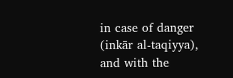in case of danger (inkār al-taqiyya), and with the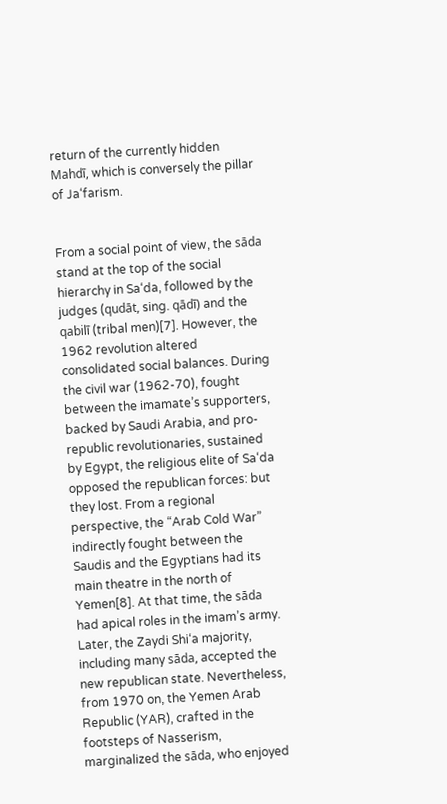return of the currently hidden Mahdī, which is conversely the pillar of Ja‘farism.


From a social point of view, the sāda stand at the top of the social hierarchy in Sa‘da, followed by the judges (qudāt, sing. qādī) and the qabilī (tribal men)[7]. However, the 1962 revolution altered consolidated social balances. During the civil war (1962-70), fought between the imamate’s supporters, backed by Saudi Arabia, and pro-republic revolutionaries, sustained by Egypt, the religious elite of Sa‘da opposed the republican forces: but they lost. From a regional perspective, the “Arab Cold War” indirectly fought between the Saudis and the Egyptians had its main theatre in the north of Yemen[8]. At that time, the sāda had apical roles in the imam’s army. Later, the Zaydi Shi‘a majority, including many sāda, accepted the new republican state. Nevertheless, from 1970 on, the Yemen Arab Republic (YAR), crafted in the footsteps of Nasserism, marginalized the sāda, who enjoyed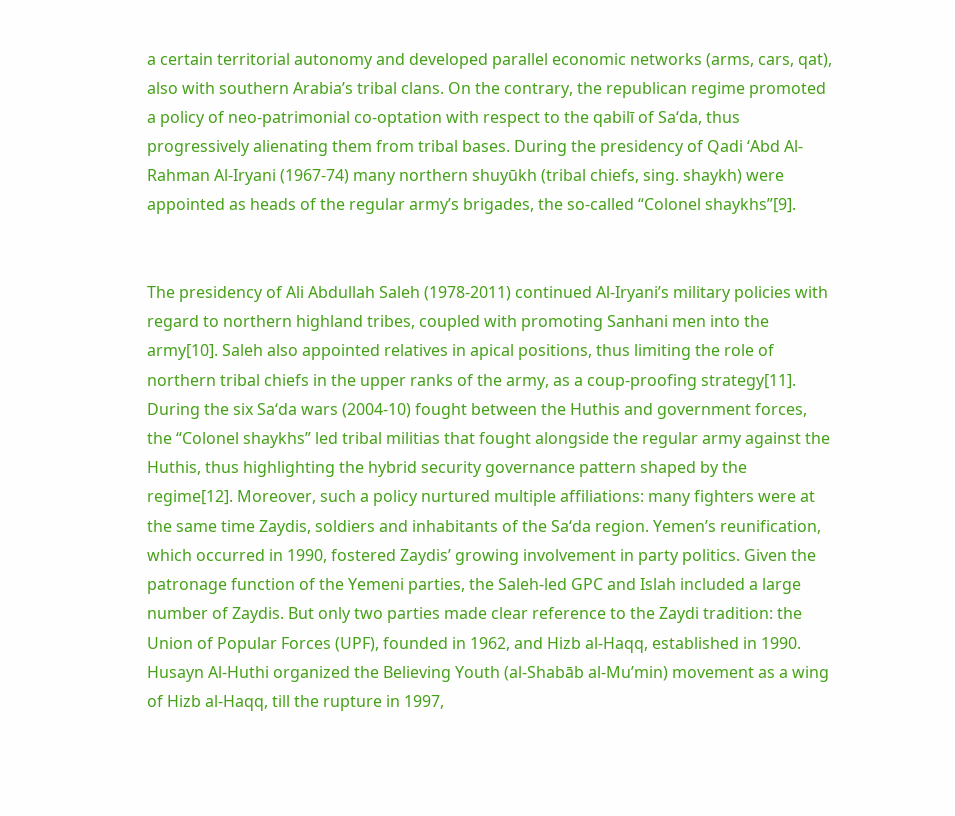a certain territorial autonomy and developed parallel economic networks (arms, cars, qat), also with southern Arabia’s tribal clans. On the contrary, the republican regime promoted a policy of neo-patrimonial co-optation with respect to the qabilī of Sa‘da, thus progressively alienating them from tribal bases. During the presidency of Qadi ‘Abd Al-Rahman Al-Iryani (1967-74) many northern shuyūkh (tribal chiefs, sing. shaykh) were appointed as heads of the regular army’s brigades, the so-called “Colonel shaykhs”[9].


The presidency of Ali Abdullah Saleh (1978-2011) continued Al-Iryani’s military policies with regard to northern highland tribes, coupled with promoting Sanhani men into the army[10]. Saleh also appointed relatives in apical positions, thus limiting the role of northern tribal chiefs in the upper ranks of the army, as a coup-proofing strategy[11]. During the six Sa‘da wars (2004-10) fought between the Huthis and government forces, the “Colonel shaykhs” led tribal militias that fought alongside the regular army against the Huthis, thus highlighting the hybrid security governance pattern shaped by the regime[12]. Moreover, such a policy nurtured multiple affiliations: many fighters were at the same time Zaydis, soldiers and inhabitants of the Sa‘da region. Yemen’s reunification, which occurred in 1990, fostered Zaydis’ growing involvement in party politics. Given the patronage function of the Yemeni parties, the Saleh-led GPC and Islah included a large number of Zaydis. But only two parties made clear reference to the Zaydi tradition: the Union of Popular Forces (UPF), founded in 1962, and Hizb al-Haqq, established in 1990. Husayn Al-Huthi organized the Believing Youth (al-Shabāb al-Mu’min) movement as a wing of Hizb al-Haqq, till the rupture in 1997,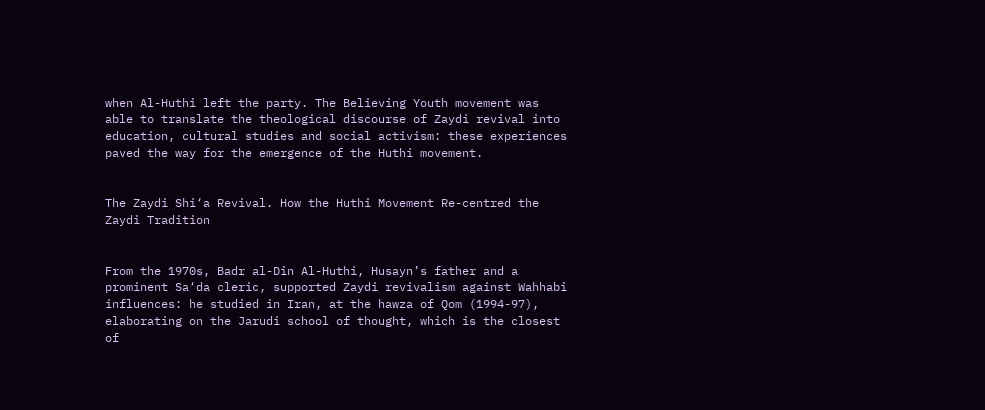when Al-Huthi left the party. The Believing Youth movement was able to translate the theological discourse of Zaydi revival into education, cultural studies and social activism: these experiences paved the way for the emergence of the Huthi movement.


The Zaydi Shi‘a Revival. How the Huthi Movement Re-centred the Zaydi Tradition


From the 1970s, Badr al-Din Al-Huthi, Husayn’s father and a prominent Sa‘da cleric, supported Zaydi revivalism against Wahhabi influences: he studied in Iran, at the hawza of Qom (1994-97), elaborating on the Jarudi school of thought, which is the closest of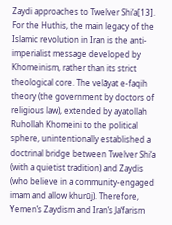Zaydi approaches to Twelver Shi‘a[13]. For the Huthis, the main legacy of the Islamic revolution in Iran is the anti-imperialist message developed by Khomeinism, rather than its strict theological core. The velāyat e-faqih theory (the government by doctors of religious law), extended by ayatollah Ruhollah Khomeini to the political sphere, unintentionally established a doctrinal bridge between Twelver Shi‘a (with a quietist tradition) and Zaydis (who believe in a community-engaged imam and allow khurūj). Therefore, Yemen’s Zaydism and Iran’s Ja‘farism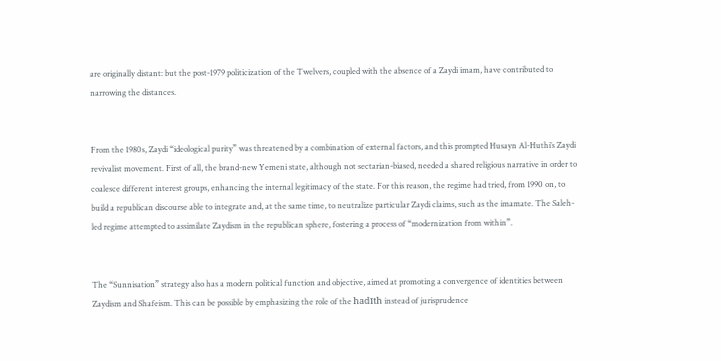are originally distant: but the post-1979 politicization of the Twelvers, coupled with the absence of a Zaydi imam, have contributed to narrowing the distances.


From the 1980s, Zaydi “ideological purity” was threatened by a combination of external factors, and this prompted Husayn Al-Huthi’s Zaydi revivalist movement. First of all, the brand-new Yemeni state, although not sectarian-biased, needed a shared religious narrative in order to coalesce different interest groups, enhancing the internal legitimacy of the state. For this reason, the regime had tried, from 1990 on, to build a republican discourse able to integrate and, at the same time, to neutralize particular Zaydi claims, such as the imamate. The Saleh-led regime attempted to assimilate Zaydism in the republican sphere, fostering a process of “modernization from within”.


The “Sunnisation” strategy also has a modern political function and objective, aimed at promoting a convergence of identities between Zaydism and Shafeism. This can be possible by emphasizing the role of the hadīth instead of jurisprudence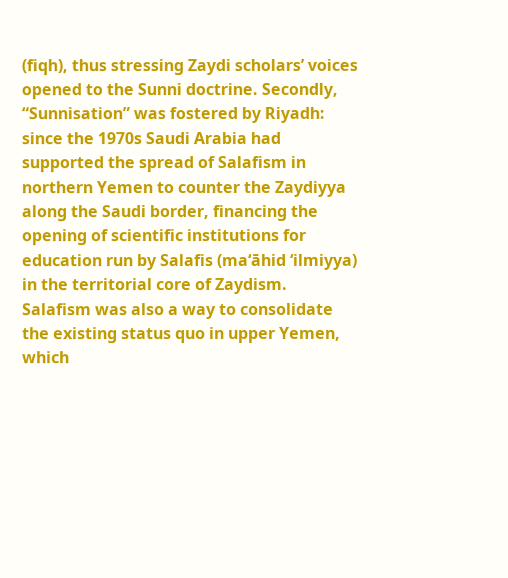(fiqh), thus stressing Zaydi scholars’ voices opened to the Sunni doctrine. Secondly, “Sunnisation” was fostered by Riyadh: since the 1970s Saudi Arabia had supported the spread of Salafism in northern Yemen to counter the Zaydiyya along the Saudi border, financing the opening of scientific institutions for education run by Salafis (ma‘āhid ‘ilmiyya) in the territorial core of Zaydism. Salafism was also a way to consolidate the existing status quo in upper Yemen, which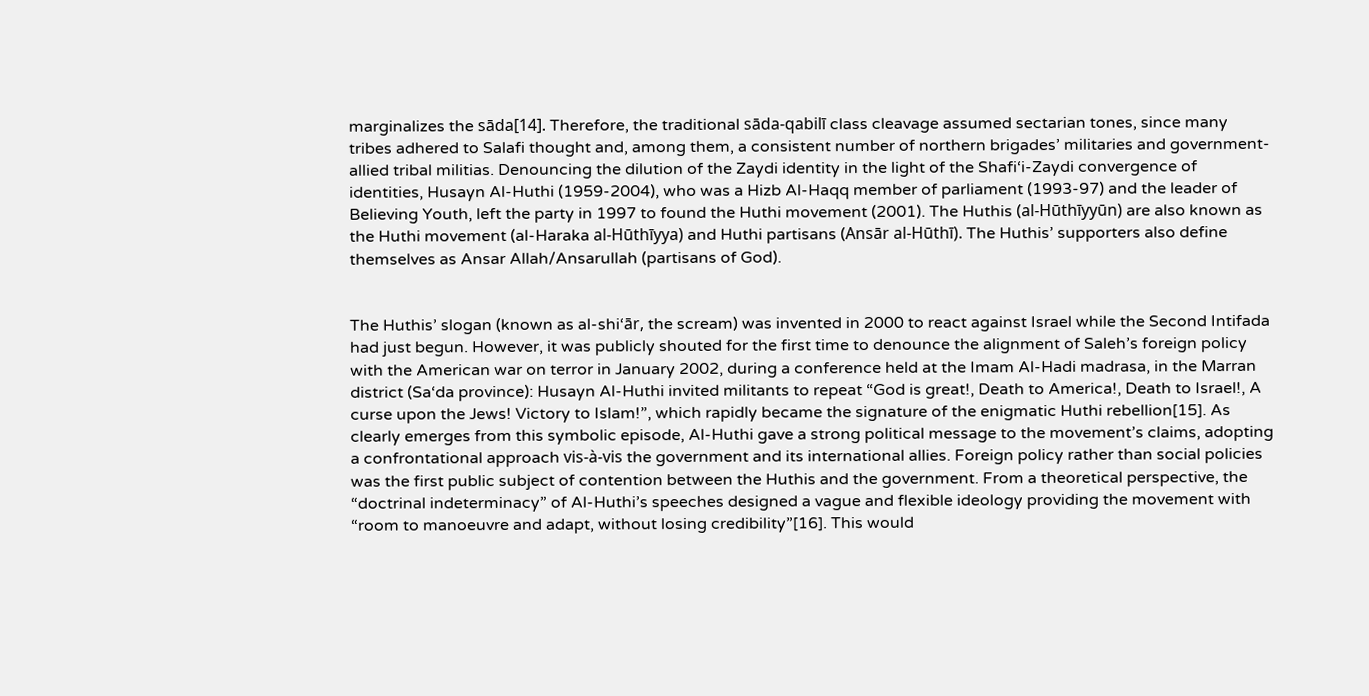marginalizes the sāda[14]. Therefore, the traditional sāda-qabilī class cleavage assumed sectarian tones, since many tribes adhered to Salafi thought and, among them, a consistent number of northern brigades’ militaries and government-allied tribal militias. Denouncing the dilution of the Zaydi identity in the light of the Shafi‘i-Zaydi convergence of identities, Husayn Al-Huthi (1959-2004), who was a Hizb Al-Haqq member of parliament (1993-97) and the leader of Believing Youth, left the party in 1997 to found the Huthi movement (2001). The Huthis (al-Hūthīyyūn) are also known as the Huthi movement (al-Haraka al-Hūthīyya) and Huthi partisans (Ansār al-Hūthī). The Huthis’ supporters also define themselves as Ansar Allah/Ansarullah (partisans of God).


The Huthis’ slogan (known as al-shi‘ār, the scream) was invented in 2000 to react against Israel while the Second Intifada had just begun. However, it was publicly shouted for the first time to denounce the alignment of Saleh’s foreign policy with the American war on terror in January 2002, during a conference held at the Imam Al-Hadi madrasa, in the Marran district (Sa‘da province): Husayn Al-Huthi invited militants to repeat “God is great!, Death to America!, Death to Israel!, A curse upon the Jews! Victory to Islam!”, which rapidly became the signature of the enigmatic Huthi rebellion[15]. As clearly emerges from this symbolic episode, Al-Huthi gave a strong political message to the movement’s claims, adopting a confrontational approach vis-à-vis the government and its international allies. Foreign policy rather than social policies was the first public subject of contention between the Huthis and the government. From a theoretical perspective, the “doctrinal indeterminacy” of Al-Huthi’s speeches designed a vague and flexible ideology providing the movement with “room to manoeuvre and adapt, without losing credibility”[16]. This would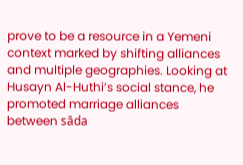prove to be a resource in a Yemeni context marked by shifting alliances and multiple geographies. Looking at Husayn Al-Huthi’s social stance, he promoted marriage alliances between sāda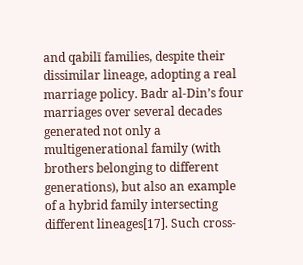and qabilī families, despite their dissimilar lineage, adopting a real marriage policy. Badr al-Din’s four marriages over several decades generated not only a multigenerational family (with brothers belonging to different generations), but also an example of a hybrid family intersecting different lineages[17]. Such cross-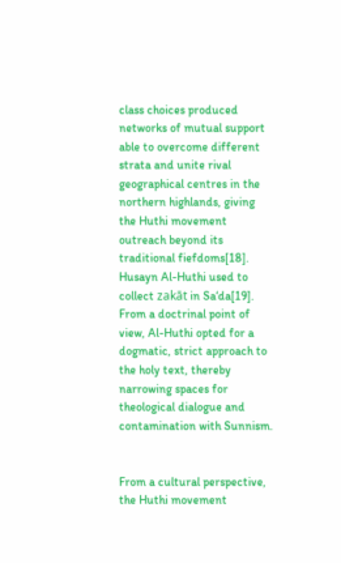class choices produced networks of mutual support able to overcome different strata and unite rival geographical centres in the northern highlands, giving the Huthi movement outreach beyond its traditional fiefdoms[18]. Husayn Al-Huthi used to collect zakāt in Sa‘da[19]. From a doctrinal point of view, Al-Huthi opted for a dogmatic, strict approach to the holy text, thereby narrowing spaces for theological dialogue and contamination with Sunnism.


From a cultural perspective, the Huthi movement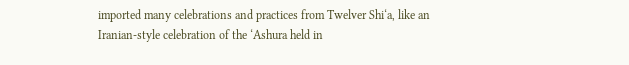imported many celebrations and practices from Twelver Shi‘a, like an Iranian-style celebration of the ‘Ashura held in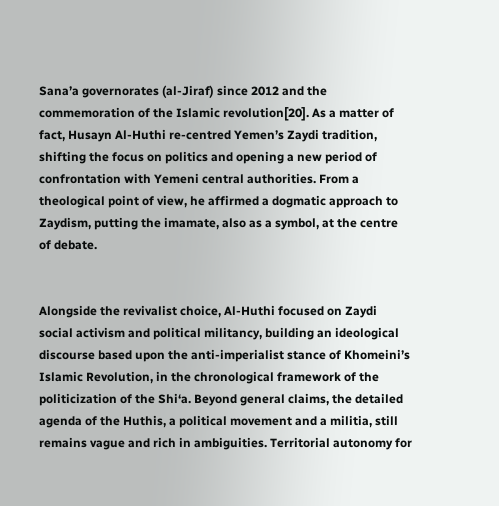Sana’a governorates (al-Jiraf) since 2012 and the commemoration of the Islamic revolution[20]. As a matter of fact, Husayn Al-Huthi re-centred Yemen’s Zaydi tradition, shifting the focus on politics and opening a new period of confrontation with Yemeni central authorities. From a theological point of view, he affirmed a dogmatic approach to Zaydism, putting the imamate, also as a symbol, at the centre of debate.


Alongside the revivalist choice, Al-Huthi focused on Zaydi social activism and political militancy, building an ideological discourse based upon the anti-imperialist stance of Khomeini’s Islamic Revolution, in the chronological framework of the politicization of the Shi‘a. Beyond general claims, the detailed agenda of the Huthis, a political movement and a militia, still remains vague and rich in ambiguities. Territorial autonomy for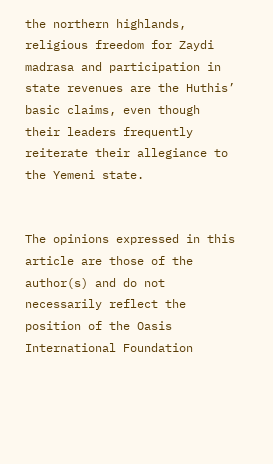the northern highlands, religious freedom for Zaydi madrasa and participation in state revenues are the Huthis’ basic claims, even though their leaders frequently reiterate their allegiance to the Yemeni state.


The opinions expressed in this article are those of the author(s) and do not necessarily reflect the position of the Oasis International Foundation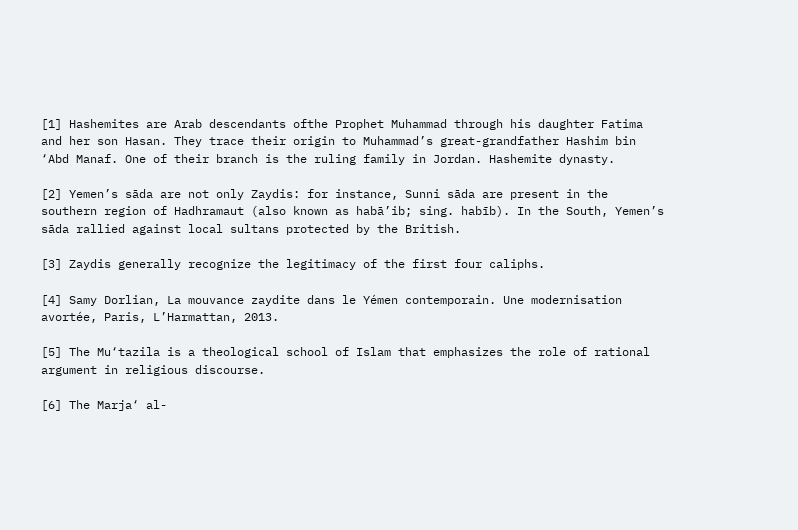[1] Hashemites are Arab descendants ofthe Prophet Muhammad through his daughter Fatima and her son Hasan. They trace their origin to Muhammad’s great-grandfather Hashim bin ‘Abd Manaf. One of their branch is the ruling family in Jordan. Hashemite dynasty.

[2] Yemen’s sāda are not only Zaydis: for instance, Sunni sāda are present in the southern region of Hadhramaut (also known as habā’ib; sing. habīb). In the South, Yemen’s sāda rallied against local sultans protected by the British.

[3] Zaydis generally recognize the legitimacy of the first four caliphs.

[4] Samy Dorlian, La mouvance zaydite dans le Yémen contemporain. Une modernisation avortée, Paris, L’Harmattan, 2013.

[5] The Mu‘tazila is a theological school of Islam that emphasizes the role of rational argument in religious discourse.

[6] The Marja‘ al-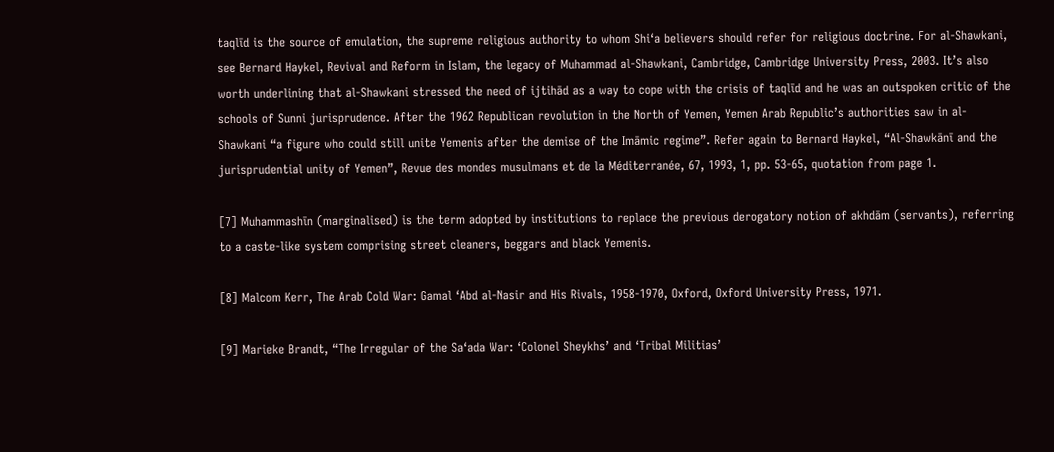taqlīd is the source of emulation, the supreme religious authority to whom Shi‘a believers should refer for religious doctrine. For al-Shawkani, see Bernard Haykel, Revival and Reform in Islam, the legacy of Muhammad al-Shawkani, Cambridge, Cambridge University Press, 2003. It’s also worth underlining that al-Shawkani stressed the need of ijtihād as a way to cope with the crisis of taqlīd and he was an outspoken critic of the schools of Sunni jurisprudence. After the 1962 Republican revolution in the North of Yemen, Yemen Arab Republic’s authorities saw in al-Shawkani “a figure who could still unite Yemenis after the demise of the Imāmic regime”. Refer again to Bernard Haykel, “Al-Shawkānī and the jurisprudential unity of Yemen”, Revue des mondes musulmans et de la Méditerranée, 67, 1993, 1, pp. 53-65, quotation from page 1.

[7] Muhammashīn (marginalised) is the term adopted by institutions to replace the previous derogatory notion of akhdām (servants), referring to a caste-like system comprising street cleaners, beggars and black Yemenis.

[8] Malcom Kerr, The Arab Cold War: Gamal ‘Abd al-Nasir and His Rivals, 1958-1970, Oxford, Oxford University Press, 1971.

[9] Marieke Brandt, “The Irregular of the Sa‘ada War: ‘Colonel Sheykhs’ and ‘Tribal Militias’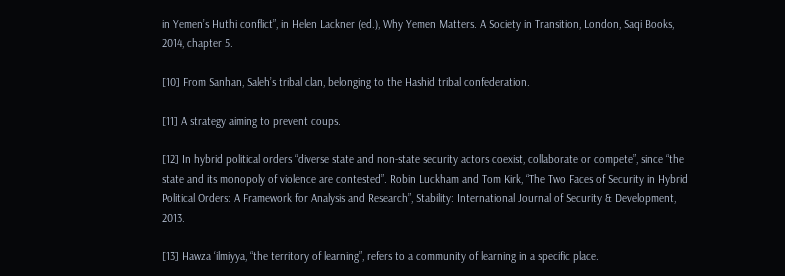in Yemen’s Huthi conflict”, in Helen Lackner (ed.), Why Yemen Matters. A Society in Transition, London, Saqi Books, 2014, chapter 5.

[10] From Sanhan, Saleh’s tribal clan, belonging to the Hashid tribal confederation.

[11] A strategy aiming to prevent coups.

[12] In hybrid political orders “diverse state and non-state security actors coexist, collaborate or compete”, since “the state and its monopoly of violence are contested”. Robin Luckham and Tom Kirk, “The Two Faces of Security in Hybrid Political Orders: A Framework for Analysis and Research”, Stability: International Journal of Security & Development, 2013.

[13] Hawza ‘ilmiyya, “the territory of learning”, refers to a community of learning in a specific place.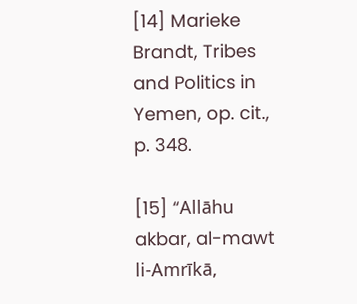[14] Marieke Brandt, Tribes and Politics in Yemen, op. cit., p. 348.

[15] “Allāhu akbar, al-mawt li-Amrīkā,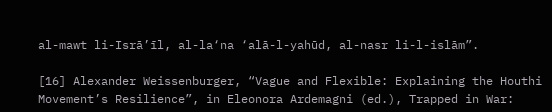al-mawt li-Isrā’īl, al-la‘na ‘alā-l-yahūd, al-nasr li-l-islām”.

[16] Alexander Weissenburger, “Vague and Flexible: Explaining the Houthi Movement’s Resilience”, in Eleonora Ardemagni (ed.), Trapped in War: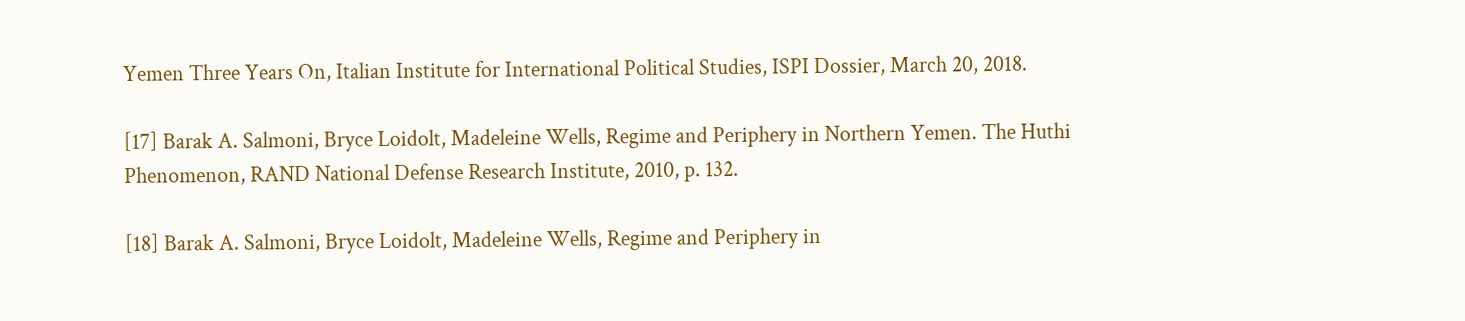Yemen Three Years On, Italian Institute for International Political Studies, ISPI Dossier, March 20, 2018.

[17] Barak A. Salmoni, Bryce Loidolt, Madeleine Wells, Regime and Periphery in Northern Yemen. The Huthi Phenomenon, RAND National Defense Research Institute, 2010, p. 132.

[18] Barak A. Salmoni, Bryce Loidolt, Madeleine Wells, Regime and Periphery in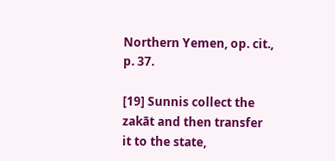Northern Yemen, op. cit., p. 37.

[19] Sunnis collect the zakāt and then transfer it to the state,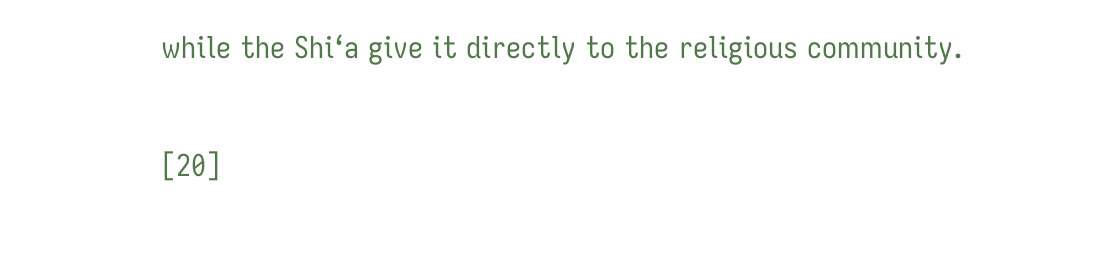while the Shi‘a give it directly to the religious community.

[20]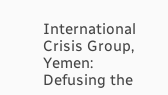International Crisis Group, Yemen: Defusing the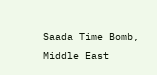Saada Time Bomb, Middle East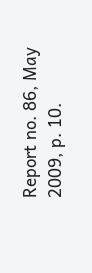Report no. 86, May 2009, p. 10.